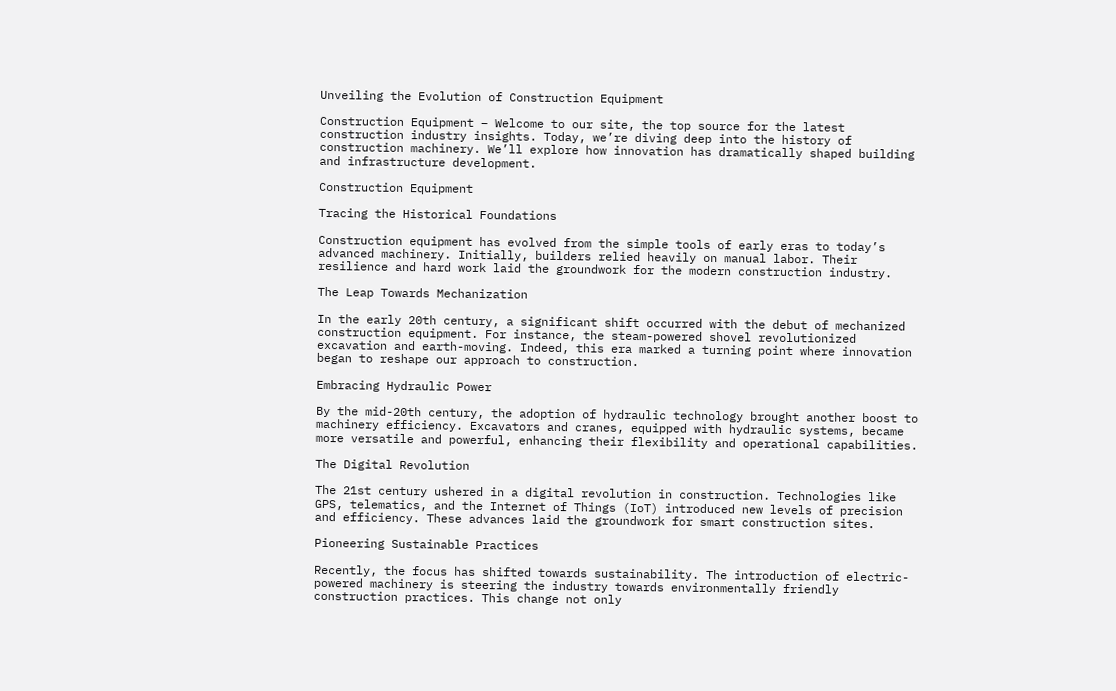Unveiling the Evolution of Construction Equipment

Construction Equipment – Welcome to our site, the top source for the latest construction industry insights. Today, we’re diving deep into the history of construction machinery. We’ll explore how innovation has dramatically shaped building and infrastructure development.

Construction Equipment

Tracing the Historical Foundations

Construction equipment has evolved from the simple tools of early eras to today’s advanced machinery. Initially, builders relied heavily on manual labor. Their resilience and hard work laid the groundwork for the modern construction industry.

The Leap Towards Mechanization

In the early 20th century, a significant shift occurred with the debut of mechanized construction equipment. For instance, the steam-powered shovel revolutionized excavation and earth-moving. Indeed, this era marked a turning point where innovation began to reshape our approach to construction.

Embracing Hydraulic Power

By the mid-20th century, the adoption of hydraulic technology brought another boost to machinery efficiency. Excavators and cranes, equipped with hydraulic systems, became more versatile and powerful, enhancing their flexibility and operational capabilities.

The Digital Revolution

The 21st century ushered in a digital revolution in construction. Technologies like GPS, telematics, and the Internet of Things (IoT) introduced new levels of precision and efficiency. These advances laid the groundwork for smart construction sites.

Pioneering Sustainable Practices

Recently, the focus has shifted towards sustainability. The introduction of electric-powered machinery is steering the industry towards environmentally friendly construction practices. This change not only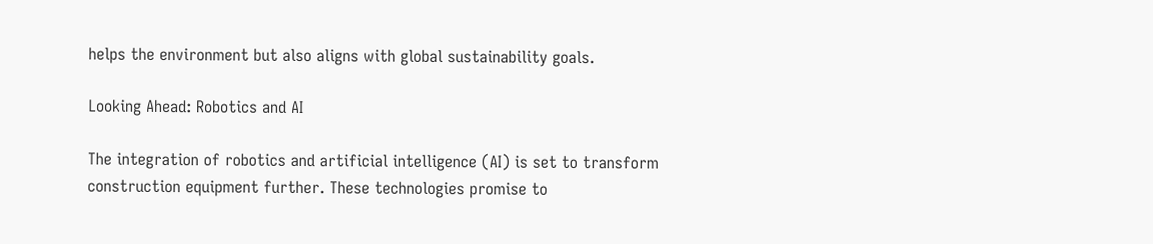helps the environment but also aligns with global sustainability goals.

Looking Ahead: Robotics and AI

The integration of robotics and artificial intelligence (AI) is set to transform construction equipment further. These technologies promise to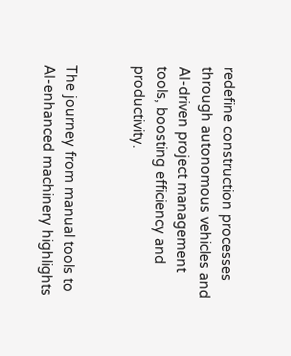redefine construction processes through autonomous vehicles and AI-driven project management tools, boosting efficiency and productivity.


The journey from manual tools to AI-enhanced machinery highlights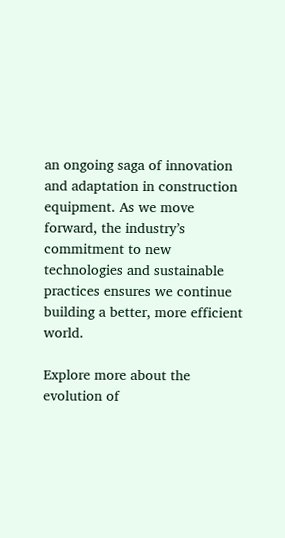an ongoing saga of innovation and adaptation in construction equipment. As we move forward, the industry’s commitment to new technologies and sustainable practices ensures we continue building a better, more efficient world.

Explore more about the evolution of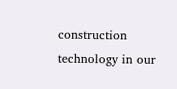construction technology in our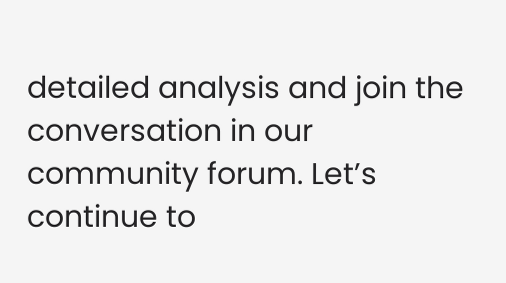detailed analysis and join the conversation in our community forum. Let’s continue to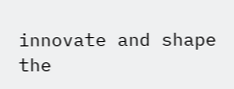innovate and shape the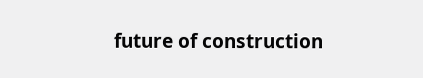future of construction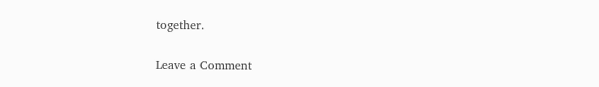together.

Leave a Comment